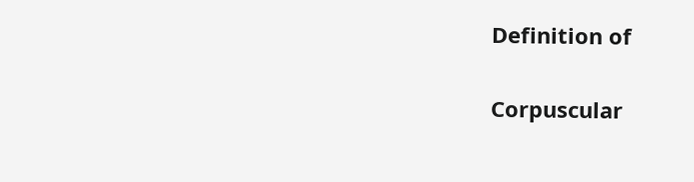Definition of

Corpuscular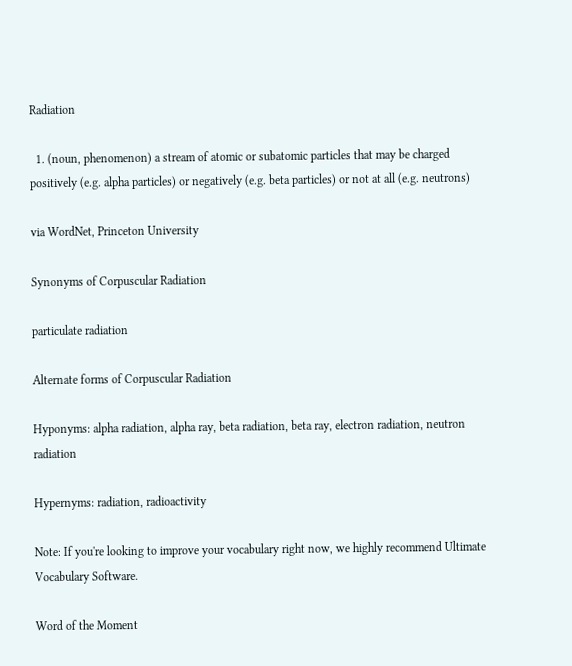Radiation

  1. (noun, phenomenon) a stream of atomic or subatomic particles that may be charged positively (e.g. alpha particles) or negatively (e.g. beta particles) or not at all (e.g. neutrons)

via WordNet, Princeton University

Synonyms of Corpuscular Radiation

particulate radiation

Alternate forms of Corpuscular Radiation

Hyponyms: alpha radiation, alpha ray, beta radiation, beta ray, electron radiation, neutron radiation

Hypernyms: radiation, radioactivity

Note: If you're looking to improve your vocabulary right now, we highly recommend Ultimate Vocabulary Software.

Word of the Moment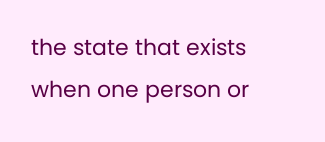the state that exists when one person or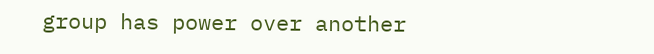group has power over another